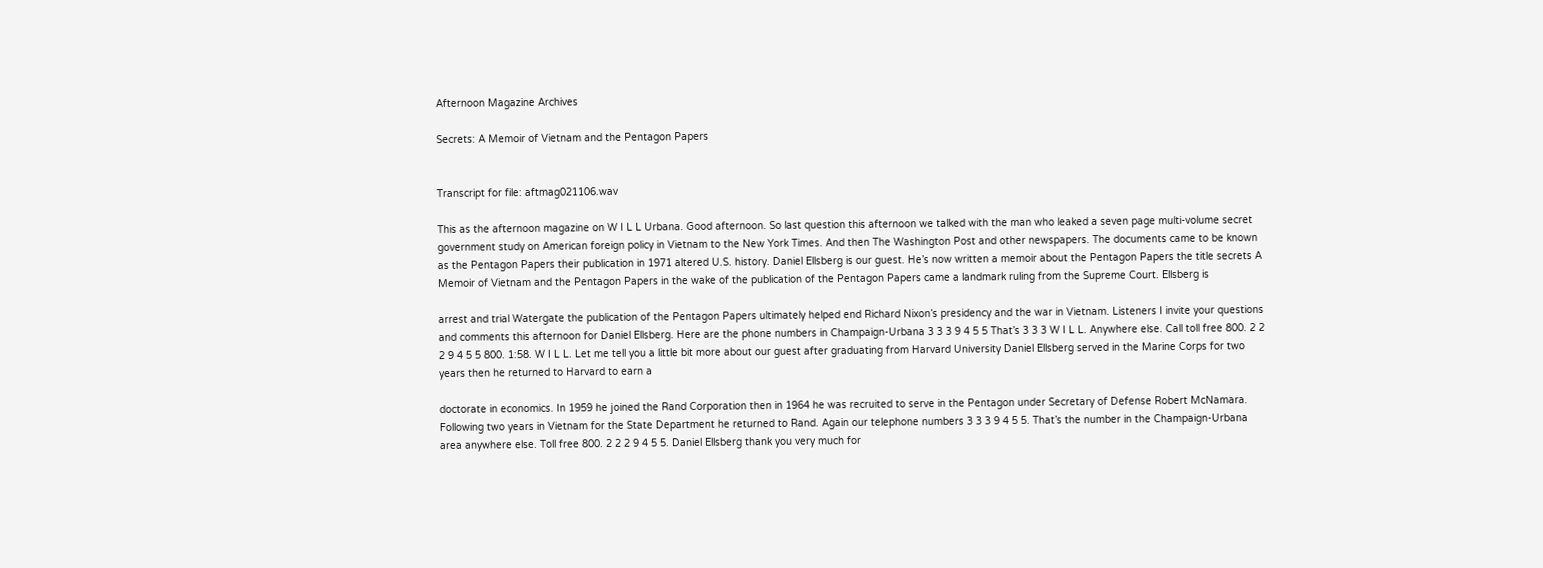Afternoon Magazine Archives

Secrets: A Memoir of Vietnam and the Pentagon Papers


Transcript for file: aftmag021106.wav

This as the afternoon magazine on W I L L Urbana. Good afternoon. So last question this afternoon we talked with the man who leaked a seven page multi-volume secret government study on American foreign policy in Vietnam to the New York Times. And then The Washington Post and other newspapers. The documents came to be known as the Pentagon Papers their publication in 1971 altered U.S. history. Daniel Ellsberg is our guest. He’s now written a memoir about the Pentagon Papers the title secrets A Memoir of Vietnam and the Pentagon Papers in the wake of the publication of the Pentagon Papers came a landmark ruling from the Supreme Court. Ellsberg is

arrest and trial Watergate the publication of the Pentagon Papers ultimately helped end Richard Nixon’s presidency and the war in Vietnam. Listeners I invite your questions and comments this afternoon for Daniel Ellsberg. Here are the phone numbers in Champaign-Urbana 3 3 3 9 4 5 5 That’s 3 3 3 W I L L. Anywhere else. Call toll free 800. 2 2 2 9 4 5 5 800. 1:58. W I L L. Let me tell you a little bit more about our guest after graduating from Harvard University Daniel Ellsberg served in the Marine Corps for two years then he returned to Harvard to earn a

doctorate in economics. In 1959 he joined the Rand Corporation then in 1964 he was recruited to serve in the Pentagon under Secretary of Defense Robert McNamara. Following two years in Vietnam for the State Department he returned to Rand. Again our telephone numbers 3 3 3 9 4 5 5. That’s the number in the Champaign-Urbana area anywhere else. Toll free 800. 2 2 2 9 4 5 5. Daniel Ellsberg thank you very much for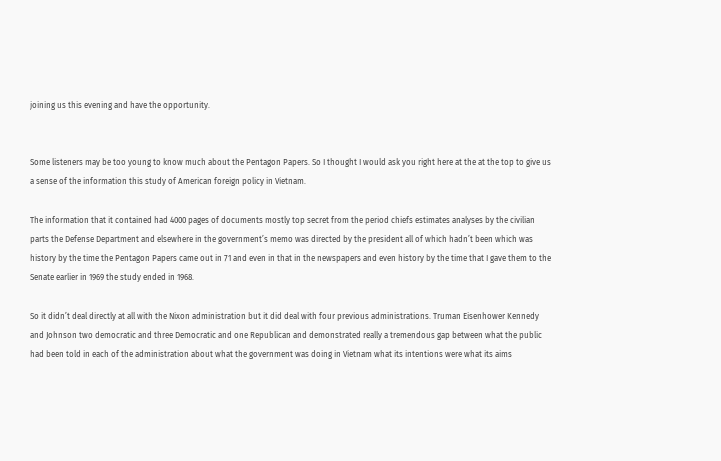joining us this evening and have the opportunity.


Some listeners may be too young to know much about the Pentagon Papers. So I thought I would ask you right here at the at the top to give us a sense of the information this study of American foreign policy in Vietnam.

The information that it contained had 4000 pages of documents mostly top secret from the period chiefs estimates analyses by the civilian parts the Defense Department and elsewhere in the government’s memo was directed by the president all of which hadn’t been which was history by the time the Pentagon Papers came out in 71 and even in that in the newspapers and even history by the time that I gave them to the Senate earlier in 1969 the study ended in 1968.

So it didn’t deal directly at all with the Nixon administration but it did deal with four previous administrations. Truman Eisenhower Kennedy and Johnson two democratic and three Democratic and one Republican and demonstrated really a tremendous gap between what the public had been told in each of the administration about what the government was doing in Vietnam what its intentions were what its aims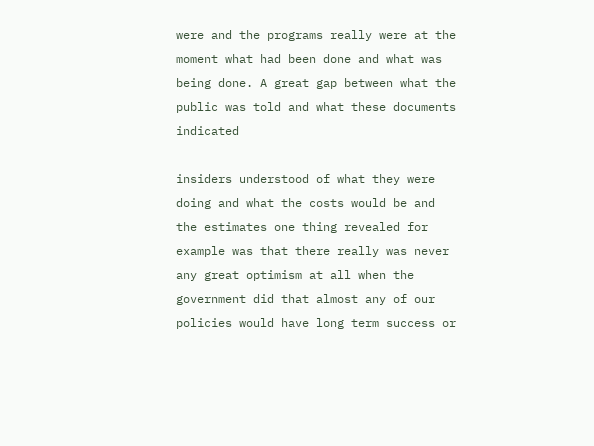were and the programs really were at the moment what had been done and what was being done. A great gap between what the public was told and what these documents indicated

insiders understood of what they were doing and what the costs would be and the estimates one thing revealed for example was that there really was never any great optimism at all when the government did that almost any of our policies would have long term success or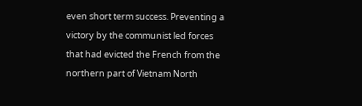even short term success. Preventing a victory by the communist led forces that had evicted the French from the northern part of Vietnam North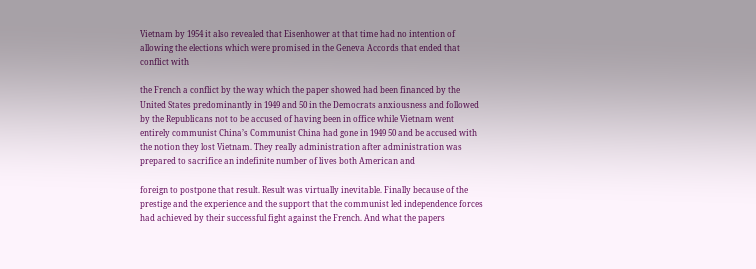Vietnam by 1954 it also revealed that Eisenhower at that time had no intention of allowing the elections which were promised in the Geneva Accords that ended that conflict with

the French a conflict by the way which the paper showed had been financed by the United States predominantly in 1949 and 50 in the Democrats anxiousness and followed by the Republicans not to be accused of having been in office while Vietnam went entirely communist China’s Communist China had gone in 1949 50 and be accused with the notion they lost Vietnam. They really administration after administration was prepared to sacrifice an indefinite number of lives both American and

foreign to postpone that result. Result was virtually inevitable. Finally because of the prestige and the experience and the support that the communist led independence forces had achieved by their successful fight against the French. And what the papers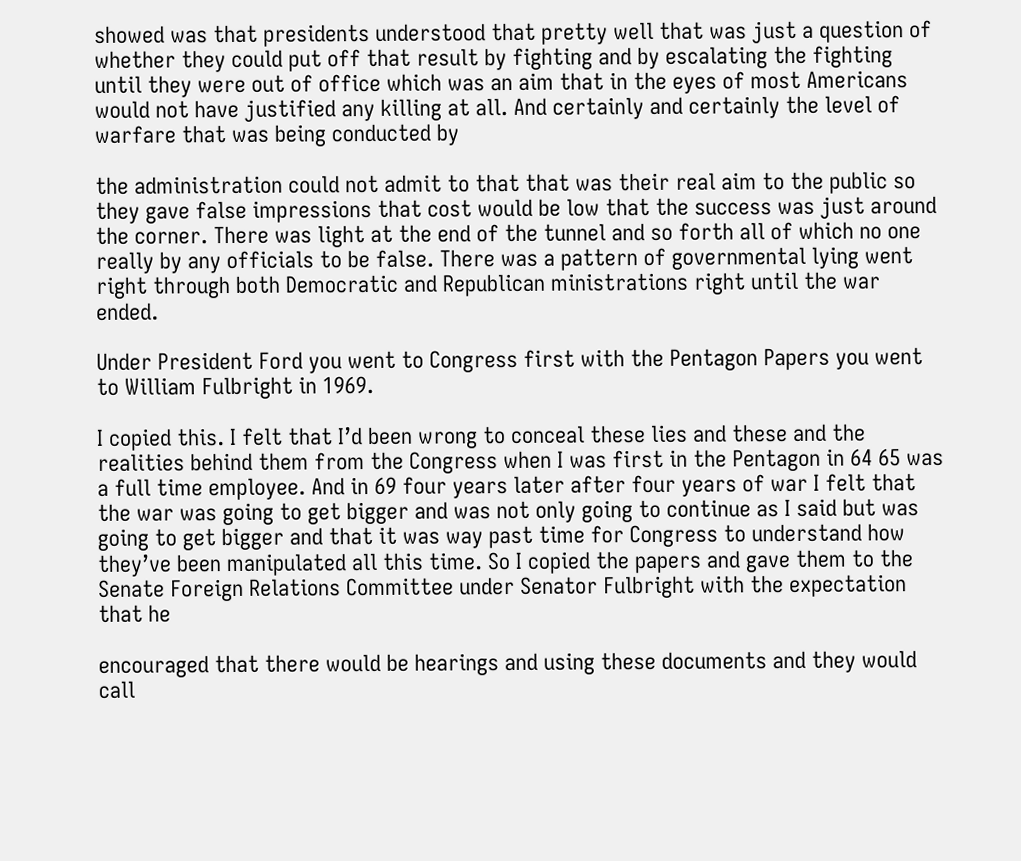showed was that presidents understood that pretty well that was just a question of whether they could put off that result by fighting and by escalating the fighting until they were out of office which was an aim that in the eyes of most Americans would not have justified any killing at all. And certainly and certainly the level of warfare that was being conducted by

the administration could not admit to that that was their real aim to the public so they gave false impressions that cost would be low that the success was just around the corner. There was light at the end of the tunnel and so forth all of which no one really by any officials to be false. There was a pattern of governmental lying went right through both Democratic and Republican ministrations right until the war ended.

Under President Ford you went to Congress first with the Pentagon Papers you went to William Fulbright in 1969.

I copied this. I felt that I’d been wrong to conceal these lies and these and the realities behind them from the Congress when I was first in the Pentagon in 64 65 was a full time employee. And in 69 four years later after four years of war I felt that the war was going to get bigger and was not only going to continue as I said but was going to get bigger and that it was way past time for Congress to understand how they’ve been manipulated all this time. So I copied the papers and gave them to the Senate Foreign Relations Committee under Senator Fulbright with the expectation that he

encouraged that there would be hearings and using these documents and they would call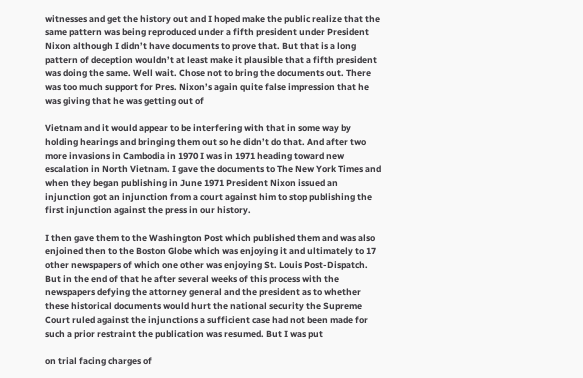witnesses and get the history out and I hoped make the public realize that the same pattern was being reproduced under a fifth president under President Nixon although I didn’t have documents to prove that. But that is a long pattern of deception wouldn’t at least make it plausible that a fifth president was doing the same. Well wait. Chose not to bring the documents out. There was too much support for Pres. Nixon’s again quite false impression that he was giving that he was getting out of

Vietnam and it would appear to be interfering with that in some way by holding hearings and bringing them out so he didn’t do that. And after two more invasions in Cambodia in 1970 I was in 1971 heading toward new escalation in North Vietnam. I gave the documents to The New York Times and when they began publishing in June 1971 President Nixon issued an injunction got an injunction from a court against him to stop publishing the first injunction against the press in our history.

I then gave them to the Washington Post which published them and was also enjoined then to the Boston Globe which was enjoying it and ultimately to 17 other newspapers of which one other was enjoying St. Louis Post-Dispatch. But in the end of that he after several weeks of this process with the newspapers defying the attorney general and the president as to whether these historical documents would hurt the national security the Supreme Court ruled against the injunctions a sufficient case had not been made for such a prior restraint the publication was resumed. But I was put

on trial facing charges of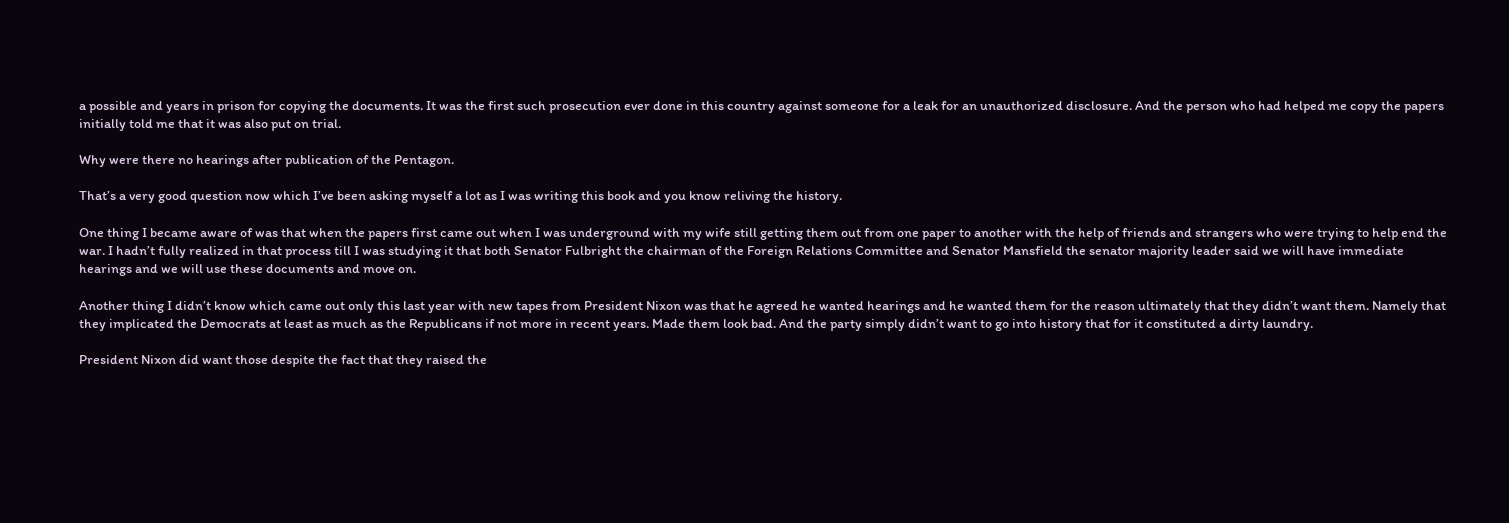a possible and years in prison for copying the documents. It was the first such prosecution ever done in this country against someone for a leak for an unauthorized disclosure. And the person who had helped me copy the papers initially told me that it was also put on trial.

Why were there no hearings after publication of the Pentagon.

That’s a very good question now which I’ve been asking myself a lot as I was writing this book and you know reliving the history.

One thing I became aware of was that when the papers first came out when I was underground with my wife still getting them out from one paper to another with the help of friends and strangers who were trying to help end the war. I hadn’t fully realized in that process till I was studying it that both Senator Fulbright the chairman of the Foreign Relations Committee and Senator Mansfield the senator majority leader said we will have immediate hearings and we will use these documents and move on.

Another thing I didn’t know which came out only this last year with new tapes from President Nixon was that he agreed he wanted hearings and he wanted them for the reason ultimately that they didn’t want them. Namely that they implicated the Democrats at least as much as the Republicans if not more in recent years. Made them look bad. And the party simply didn’t want to go into history that for it constituted a dirty laundry.

President Nixon did want those despite the fact that they raised the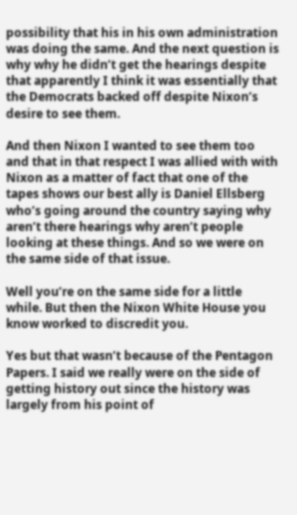possibility that his in his own administration was doing the same. And the next question is why why he didn’t get the hearings despite that apparently I think it was essentially that the Democrats backed off despite Nixon’s desire to see them.

And then Nixon I wanted to see them too and that in that respect I was allied with with Nixon as a matter of fact that one of the tapes shows our best ally is Daniel Ellsberg who’s going around the country saying why aren’t there hearings why aren’t people looking at these things. And so we were on the same side of that issue.

Well you’re on the same side for a little while. But then the Nixon White House you know worked to discredit you.

Yes but that wasn’t because of the Pentagon Papers. I said we really were on the side of getting history out since the history was largely from his point of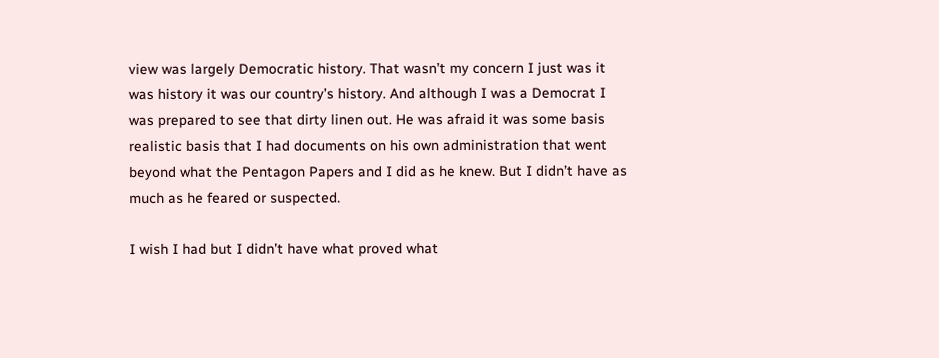view was largely Democratic history. That wasn’t my concern I just was it was history it was our country’s history. And although I was a Democrat I was prepared to see that dirty linen out. He was afraid it was some basis realistic basis that I had documents on his own administration that went beyond what the Pentagon Papers and I did as he knew. But I didn’t have as much as he feared or suspected.

I wish I had but I didn’t have what proved what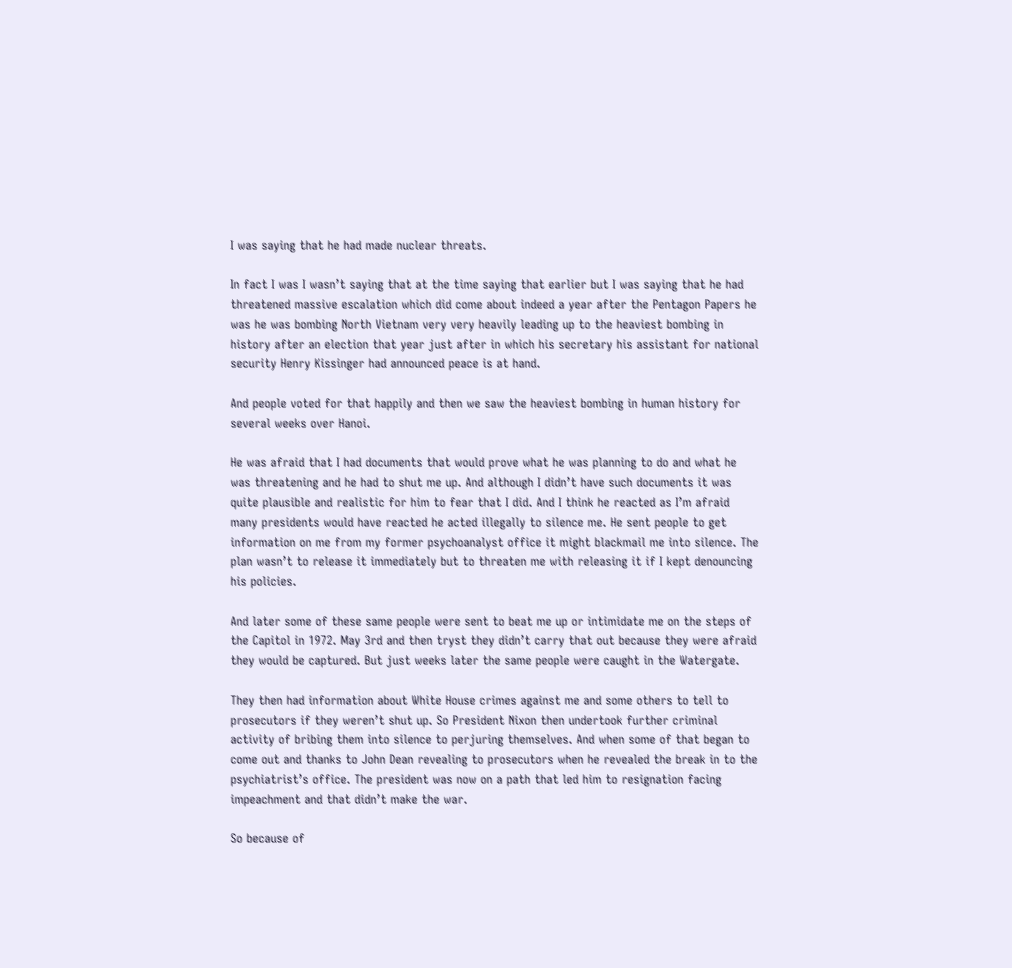I was saying that he had made nuclear threats.

In fact I was I wasn’t saying that at the time saying that earlier but I was saying that he had threatened massive escalation which did come about indeed a year after the Pentagon Papers he was he was bombing North Vietnam very very heavily leading up to the heaviest bombing in history after an election that year just after in which his secretary his assistant for national security Henry Kissinger had announced peace is at hand.

And people voted for that happily and then we saw the heaviest bombing in human history for several weeks over Hanoi.

He was afraid that I had documents that would prove what he was planning to do and what he was threatening and he had to shut me up. And although I didn’t have such documents it was quite plausible and realistic for him to fear that I did. And I think he reacted as I’m afraid many presidents would have reacted he acted illegally to silence me. He sent people to get information on me from my former psychoanalyst office it might blackmail me into silence. The plan wasn’t to release it immediately but to threaten me with releasing it if I kept denouncing his policies.

And later some of these same people were sent to beat me up or intimidate me on the steps of the Capitol in 1972. May 3rd and then tryst they didn’t carry that out because they were afraid they would be captured. But just weeks later the same people were caught in the Watergate.

They then had information about White House crimes against me and some others to tell to prosecutors if they weren’t shut up. So President Nixon then undertook further criminal activity of bribing them into silence to perjuring themselves. And when some of that began to come out and thanks to John Dean revealing to prosecutors when he revealed the break in to the psychiatrist’s office. The president was now on a path that led him to resignation facing impeachment and that didn’t make the war.

So because of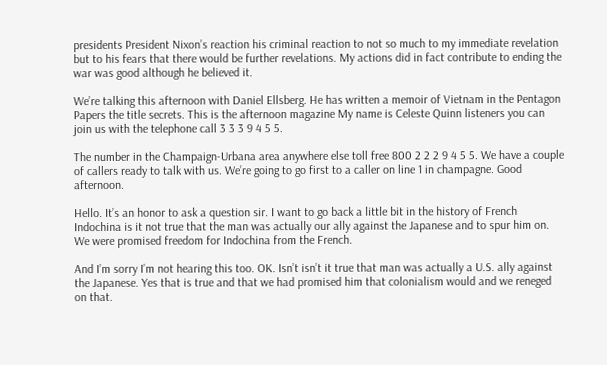presidents President Nixon’s reaction his criminal reaction to not so much to my immediate revelation but to his fears that there would be further revelations. My actions did in fact contribute to ending the war was good although he believed it.

We’re talking this afternoon with Daniel Ellsberg. He has written a memoir of Vietnam in the Pentagon Papers the title secrets. This is the afternoon magazine My name is Celeste Quinn listeners you can join us with the telephone call 3 3 3 9 4 5 5.

The number in the Champaign-Urbana area anywhere else toll free 800 2 2 2 9 4 5 5. We have a couple of callers ready to talk with us. We’re going to go first to a caller on line 1 in champagne. Good afternoon.

Hello. It’s an honor to ask a question sir. I want to go back a little bit in the history of French Indochina is it not true that the man was actually our ally against the Japanese and to spur him on. We were promised freedom for Indochina from the French.

And I’m sorry I’m not hearing this too. OK. Isn’t isn’t it true that man was actually a U.S. ally against the Japanese. Yes that is true and that we had promised him that colonialism would and we reneged on that.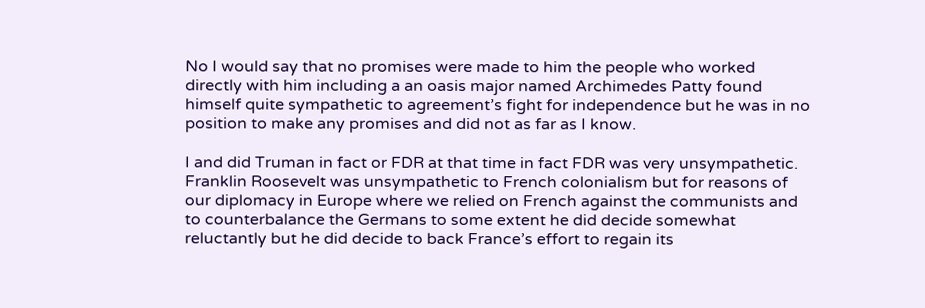No I would say that no promises were made to him the people who worked directly with him including a an oasis major named Archimedes Patty found himself quite sympathetic to agreement’s fight for independence but he was in no position to make any promises and did not as far as I know.

I and did Truman in fact or FDR at that time in fact FDR was very unsympathetic. Franklin Roosevelt was unsympathetic to French colonialism but for reasons of our diplomacy in Europe where we relied on French against the communists and to counterbalance the Germans to some extent he did decide somewhat reluctantly but he did decide to back France’s effort to regain its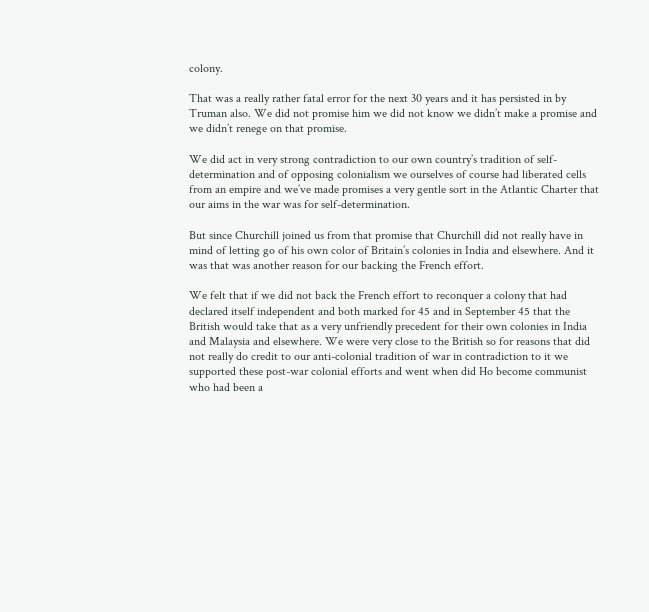colony.

That was a really rather fatal error for the next 30 years and it has persisted in by Truman also. We did not promise him we did not know we didn’t make a promise and we didn’t renege on that promise.

We did act in very strong contradiction to our own country’s tradition of self-determination and of opposing colonialism we ourselves of course had liberated cells from an empire and we’ve made promises a very gentle sort in the Atlantic Charter that our aims in the war was for self-determination.

But since Churchill joined us from that promise that Churchill did not really have in mind of letting go of his own color of Britain’s colonies in India and elsewhere. And it was that was another reason for our backing the French effort.

We felt that if we did not back the French effort to reconquer a colony that had declared itself independent and both marked for 45 and in September 45 that the British would take that as a very unfriendly precedent for their own colonies in India and Malaysia and elsewhere. We were very close to the British so for reasons that did not really do credit to our anti-colonial tradition of war in contradiction to it we supported these post-war colonial efforts and went when did Ho become communist who had been a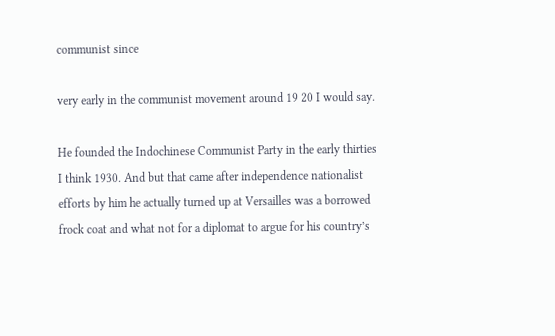communist since

very early in the communist movement around 19 20 I would say.

He founded the Indochinese Communist Party in the early thirties I think 1930. And but that came after independence nationalist efforts by him he actually turned up at Versailles was a borrowed frock coat and what not for a diplomat to argue for his country’s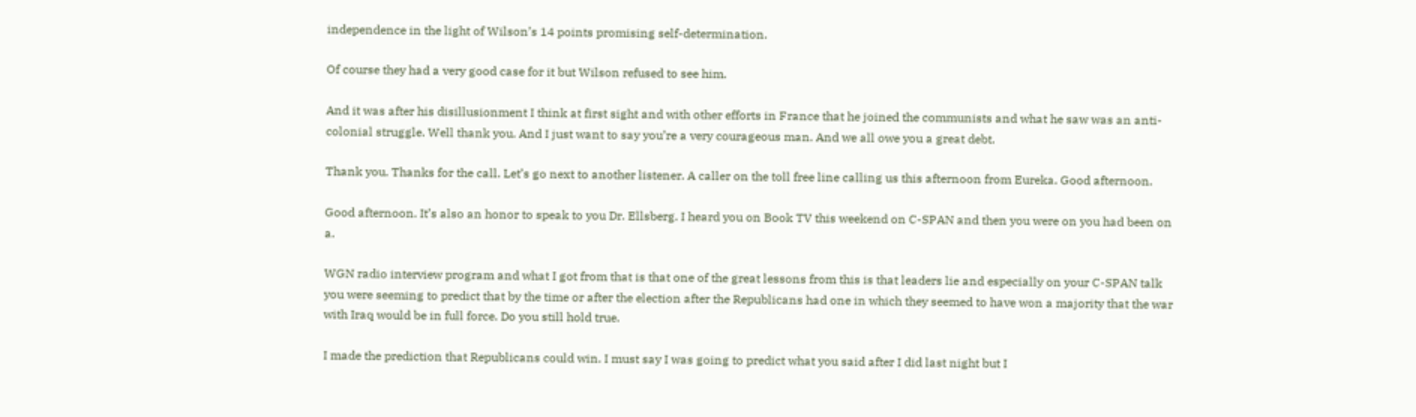independence in the light of Wilson’s 14 points promising self-determination.

Of course they had a very good case for it but Wilson refused to see him.

And it was after his disillusionment I think at first sight and with other efforts in France that he joined the communists and what he saw was an anti-colonial struggle. Well thank you. And I just want to say you’re a very courageous man. And we all owe you a great debt.

Thank you. Thanks for the call. Let’s go next to another listener. A caller on the toll free line calling us this afternoon from Eureka. Good afternoon.

Good afternoon. It’s also an honor to speak to you Dr. Ellsberg. I heard you on Book TV this weekend on C-SPAN and then you were on you had been on a.

WGN radio interview program and what I got from that is that one of the great lessons from this is that leaders lie and especially on your C-SPAN talk you were seeming to predict that by the time or after the election after the Republicans had one in which they seemed to have won a majority that the war with Iraq would be in full force. Do you still hold true.

I made the prediction that Republicans could win. I must say I was going to predict what you said after I did last night but I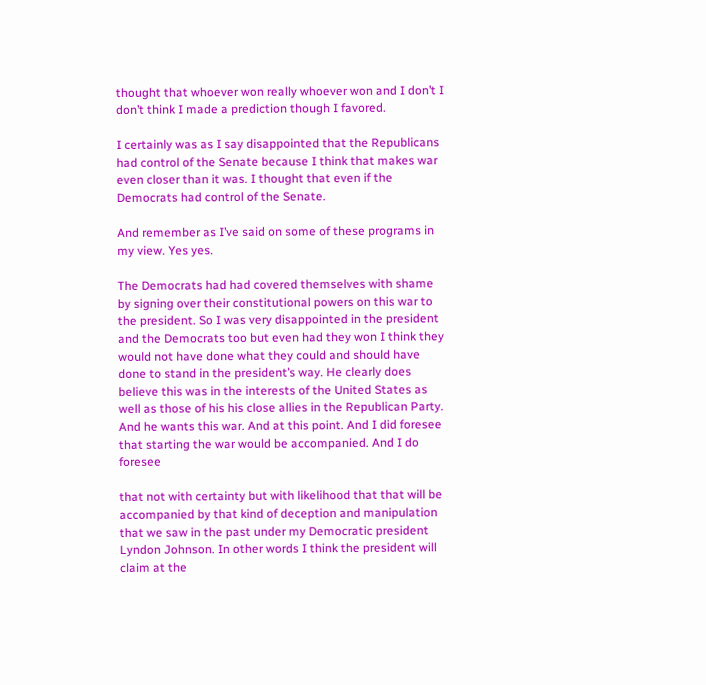thought that whoever won really whoever won and I don’t I don’t think I made a prediction though I favored.

I certainly was as I say disappointed that the Republicans had control of the Senate because I think that makes war even closer than it was. I thought that even if the Democrats had control of the Senate.

And remember as I’ve said on some of these programs in my view. Yes yes.

The Democrats had had covered themselves with shame by signing over their constitutional powers on this war to the president. So I was very disappointed in the president and the Democrats too but even had they won I think they would not have done what they could and should have done to stand in the president’s way. He clearly does believe this was in the interests of the United States as well as those of his his close allies in the Republican Party. And he wants this war. And at this point. And I did foresee that starting the war would be accompanied. And I do foresee

that not with certainty but with likelihood that that will be accompanied by that kind of deception and manipulation that we saw in the past under my Democratic president Lyndon Johnson. In other words I think the president will claim at the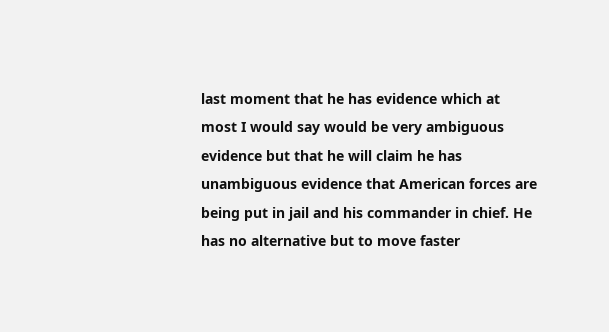last moment that he has evidence which at most I would say would be very ambiguous evidence but that he will claim he has unambiguous evidence that American forces are being put in jail and his commander in chief. He has no alternative but to move faster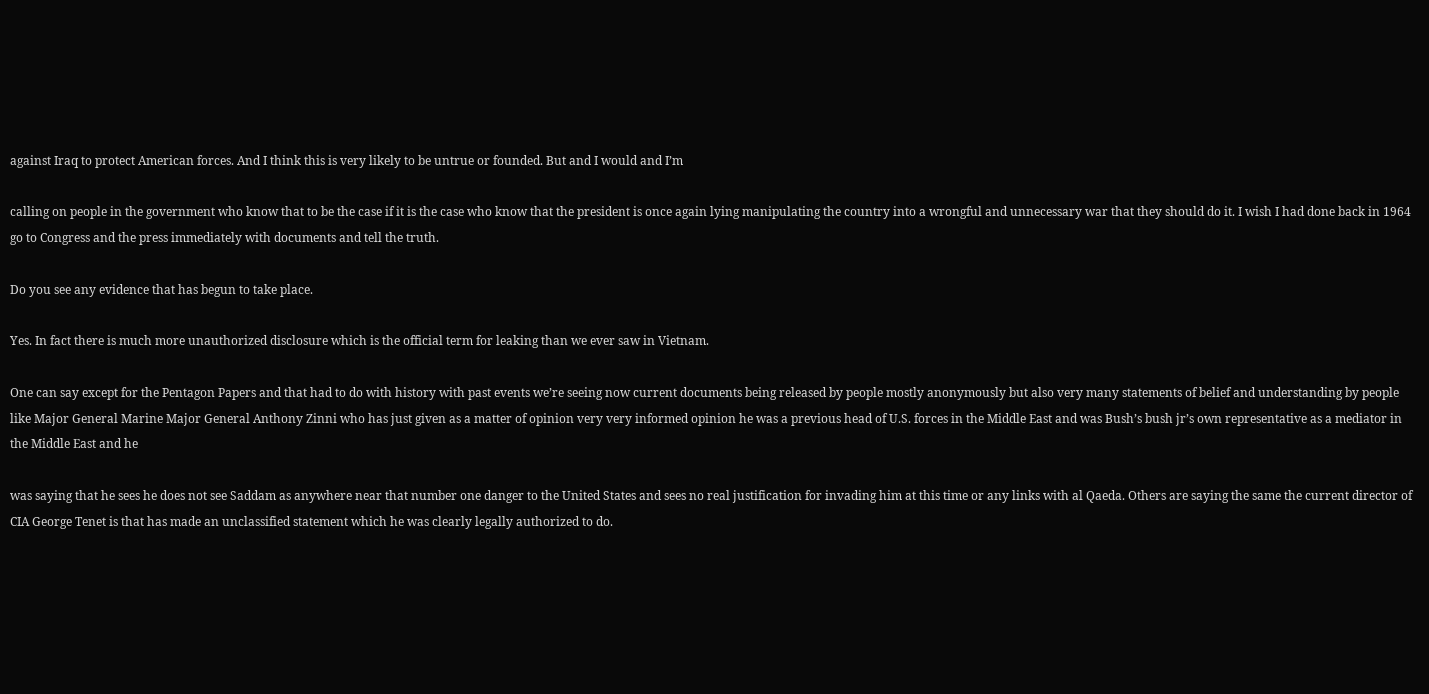against Iraq to protect American forces. And I think this is very likely to be untrue or founded. But and I would and I’m

calling on people in the government who know that to be the case if it is the case who know that the president is once again lying manipulating the country into a wrongful and unnecessary war that they should do it. I wish I had done back in 1964 go to Congress and the press immediately with documents and tell the truth.

Do you see any evidence that has begun to take place.

Yes. In fact there is much more unauthorized disclosure which is the official term for leaking than we ever saw in Vietnam.

One can say except for the Pentagon Papers and that had to do with history with past events we’re seeing now current documents being released by people mostly anonymously but also very many statements of belief and understanding by people like Major General Marine Major General Anthony Zinni who has just given as a matter of opinion very very informed opinion he was a previous head of U.S. forces in the Middle East and was Bush’s bush jr’s own representative as a mediator in the Middle East and he

was saying that he sees he does not see Saddam as anywhere near that number one danger to the United States and sees no real justification for invading him at this time or any links with al Qaeda. Others are saying the same the current director of CIA George Tenet is that has made an unclassified statement which he was clearly legally authorized to do.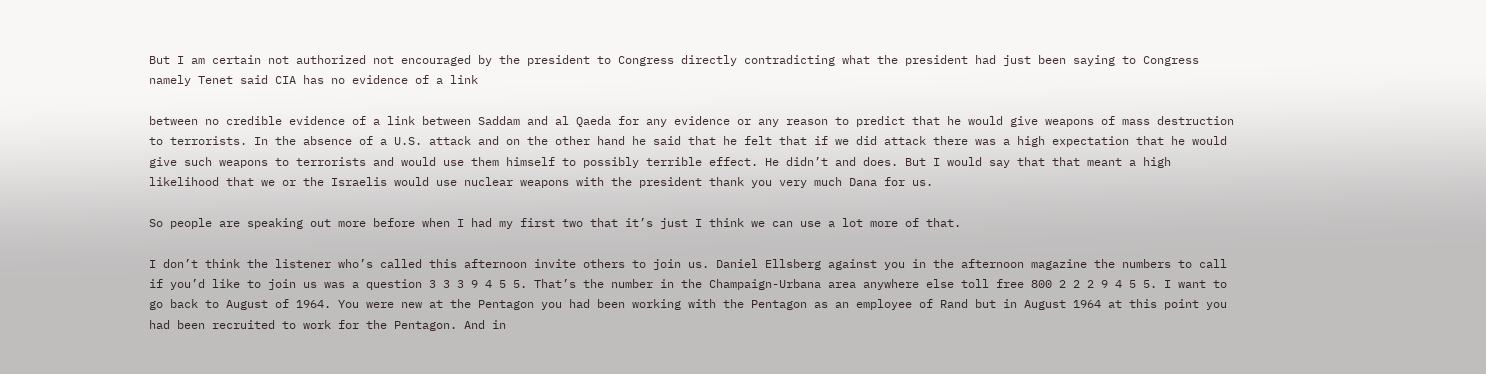But I am certain not authorized not encouraged by the president to Congress directly contradicting what the president had just been saying to Congress namely Tenet said CIA has no evidence of a link

between no credible evidence of a link between Saddam and al Qaeda for any evidence or any reason to predict that he would give weapons of mass destruction to terrorists. In the absence of a U.S. attack and on the other hand he said that he felt that if we did attack there was a high expectation that he would give such weapons to terrorists and would use them himself to possibly terrible effect. He didn’t and does. But I would say that that meant a high likelihood that we or the Israelis would use nuclear weapons with the president thank you very much Dana for us.

So people are speaking out more before when I had my first two that it’s just I think we can use a lot more of that.

I don’t think the listener who’s called this afternoon invite others to join us. Daniel Ellsberg against you in the afternoon magazine the numbers to call if you’d like to join us was a question 3 3 3 9 4 5 5. That’s the number in the Champaign-Urbana area anywhere else toll free 800 2 2 2 9 4 5 5. I want to go back to August of 1964. You were new at the Pentagon you had been working with the Pentagon as an employee of Rand but in August 1964 at this point you had been recruited to work for the Pentagon. And in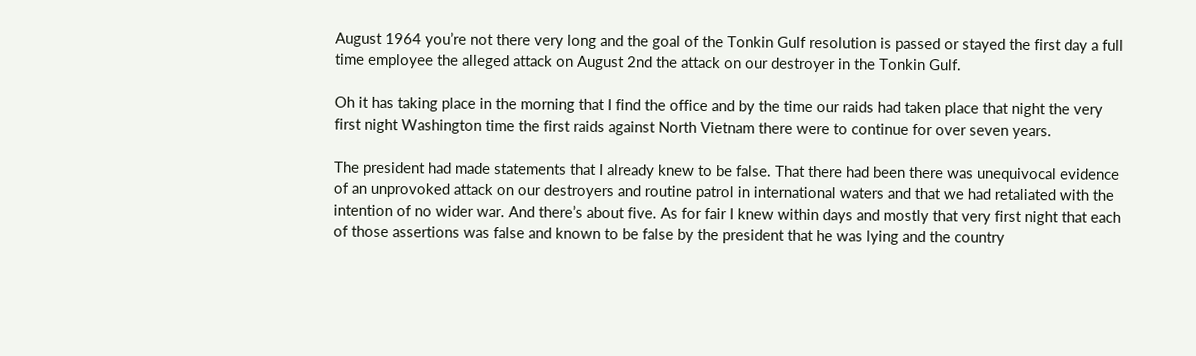August 1964 you’re not there very long and the goal of the Tonkin Gulf resolution is passed or stayed the first day a full time employee the alleged attack on August 2nd the attack on our destroyer in the Tonkin Gulf.

Oh it has taking place in the morning that I find the office and by the time our raids had taken place that night the very first night Washington time the first raids against North Vietnam there were to continue for over seven years.

The president had made statements that I already knew to be false. That there had been there was unequivocal evidence of an unprovoked attack on our destroyers and routine patrol in international waters and that we had retaliated with the intention of no wider war. And there’s about five. As for fair I knew within days and mostly that very first night that each of those assertions was false and known to be false by the president that he was lying and the country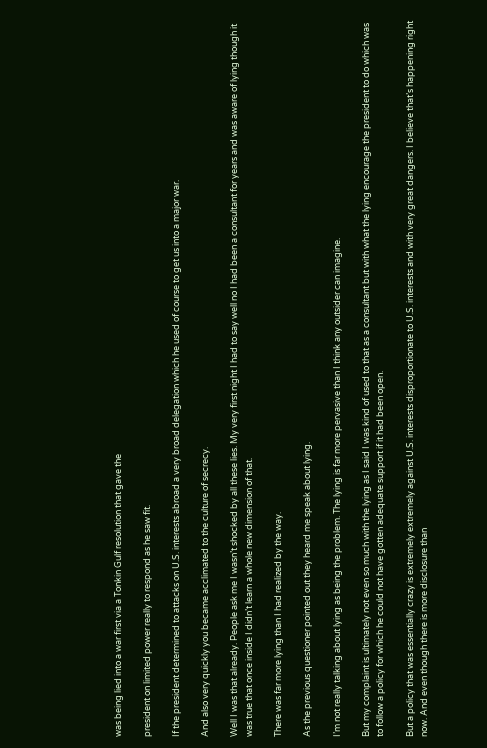was being lied into a war first via a Tonkin Gulf resolution that gave the

president on limited power really to respond as he saw fit.

If the president determined to attacks on U.S. interests abroad a very broad delegation which he used of course to get us into a major war.

And also very quickly you became acclimated to the culture of secrecy.

Well I was that already. People ask me I wasn’t shocked by all these lies. My very first night I had to say well no I had been a consultant for years and was aware of lying though it was true that once inside I didn’t learn a whole new dimension of that.

There was far more lying than I had realized by the way.

As the previous questioner pointed out they heard me speak about lying.

I’m not really talking about lying as being the problem. The lying is far more pervasive than I think any outsider can imagine.

But my complaint is ultimately not even so much with the lying as I said I was kind of used to that as a consultant but with what the lying encourage the president to do which was to follow a policy for which he could not have gotten adequate support if it had been open.

But a policy that was essentially crazy is extremely extremely against U.S. interests disproportionate to U.S. interests and with very great dangers. I believe that’s happening right now. And even though there is more disclosure than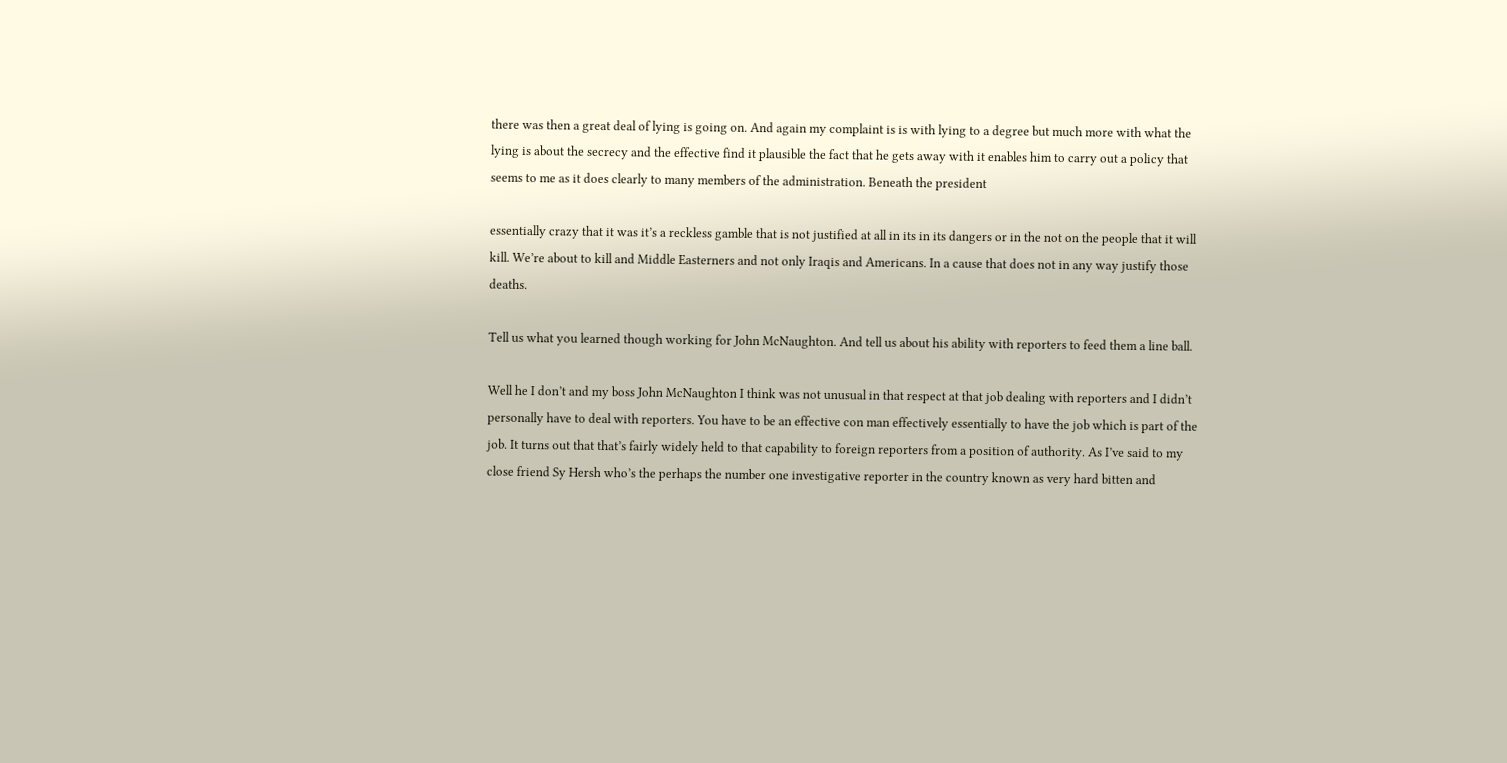there was then a great deal of lying is going on. And again my complaint is is with lying to a degree but much more with what the lying is about the secrecy and the effective find it plausible the fact that he gets away with it enables him to carry out a policy that seems to me as it does clearly to many members of the administration. Beneath the president

essentially crazy that it was it’s a reckless gamble that is not justified at all in its in its dangers or in the not on the people that it will kill. We’re about to kill and Middle Easterners and not only Iraqis and Americans. In a cause that does not in any way justify those deaths.

Tell us what you learned though working for John McNaughton. And tell us about his ability with reporters to feed them a line ball.

Well he I don’t and my boss John McNaughton I think was not unusual in that respect at that job dealing with reporters and I didn’t personally have to deal with reporters. You have to be an effective con man effectively essentially to have the job which is part of the job. It turns out that that’s fairly widely held to that capability to foreign reporters from a position of authority. As I’ve said to my close friend Sy Hersh who’s the perhaps the number one investigative reporter in the country known as very hard bitten and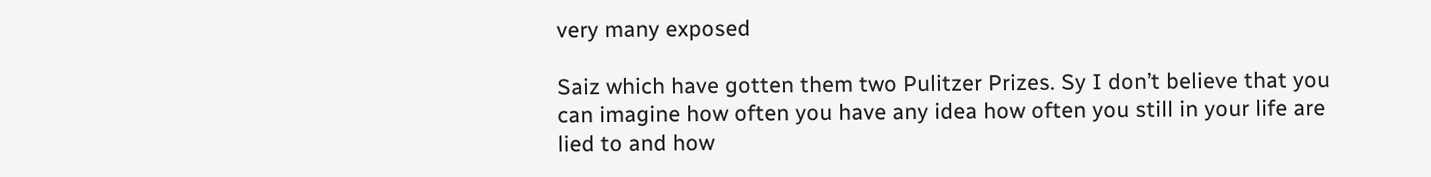very many exposed

Saiz which have gotten them two Pulitzer Prizes. Sy I don’t believe that you can imagine how often you have any idea how often you still in your life are lied to and how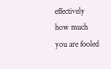effectively how much you are fooled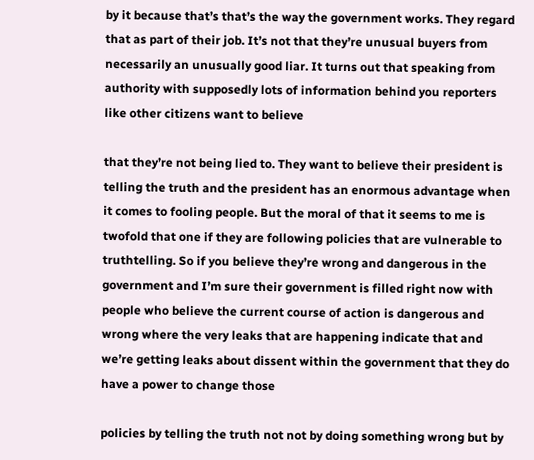by it because that’s that’s the way the government works. They regard that as part of their job. It’s not that they’re unusual buyers from necessarily an unusually good liar. It turns out that speaking from authority with supposedly lots of information behind you reporters like other citizens want to believe

that they’re not being lied to. They want to believe their president is telling the truth and the president has an enormous advantage when it comes to fooling people. But the moral of that it seems to me is twofold that one if they are following policies that are vulnerable to truthtelling. So if you believe they’re wrong and dangerous in the government and I’m sure their government is filled right now with people who believe the current course of action is dangerous and wrong where the very leaks that are happening indicate that and we’re getting leaks about dissent within the government that they do have a power to change those

policies by telling the truth not not by doing something wrong but by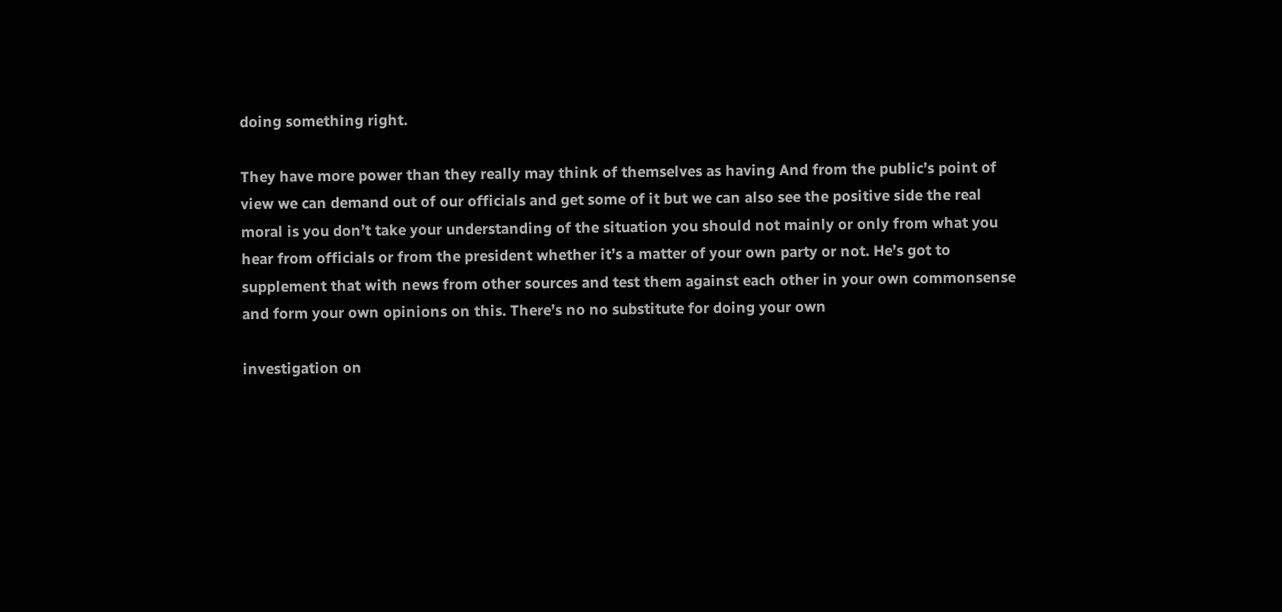doing something right.

They have more power than they really may think of themselves as having And from the public’s point of view we can demand out of our officials and get some of it but we can also see the positive side the real moral is you don’t take your understanding of the situation you should not mainly or only from what you hear from officials or from the president whether it’s a matter of your own party or not. He’s got to supplement that with news from other sources and test them against each other in your own commonsense and form your own opinions on this. There’s no no substitute for doing your own

investigation on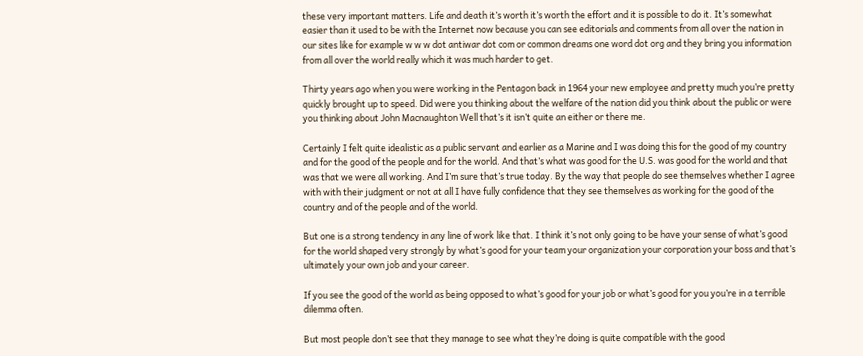these very important matters. Life and death it’s worth it’s worth the effort and it is possible to do it. It’s somewhat easier than it used to be with the Internet now because you can see editorials and comments from all over the nation in our sites like for example w w w dot antiwar dot com or common dreams one word dot org and they bring you information from all over the world really which it was much harder to get.

Thirty years ago when you were working in the Pentagon back in 1964 your new employee and pretty much you’re pretty quickly brought up to speed. Did were you thinking about the welfare of the nation did you think about the public or were you thinking about John Macnaughton Well that’s it isn’t quite an either or there me.

Certainly I felt quite idealistic as a public servant and earlier as a Marine and I was doing this for the good of my country and for the good of the people and for the world. And that’s what was good for the U.S. was good for the world and that was that we were all working. And I’m sure that’s true today. By the way that people do see themselves whether I agree with with their judgment or not at all I have fully confidence that they see themselves as working for the good of the country and of the people and of the world.

But one is a strong tendency in any line of work like that. I think it’s not only going to be have your sense of what’s good for the world shaped very strongly by what’s good for your team your organization your corporation your boss and that’s ultimately your own job and your career.

If you see the good of the world as being opposed to what’s good for your job or what’s good for you you’re in a terrible dilemma often.

But most people don’t see that they manage to see what they’re doing is quite compatible with the good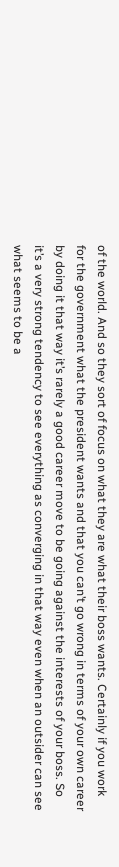of the world. And so they sort of focus on what they are what their boss wants. Certainly if you work for the government what the president wants and that you can’t go wrong in terms of your own career by doing it that way it’s rarely a good career move to be going against the interests of your boss. So it’s a very strong tendency to see everything as converging in that way even when an outsider can see what seems to be a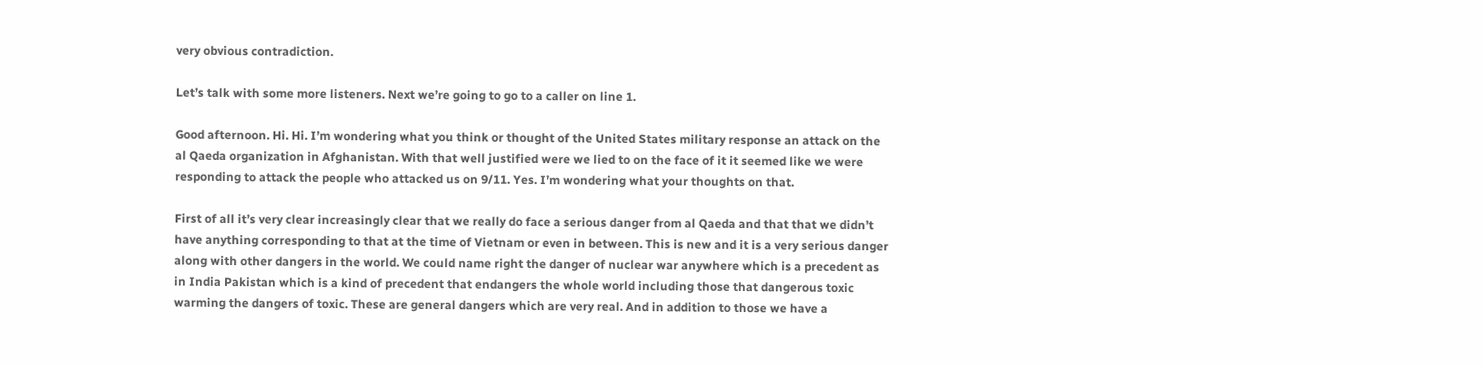very obvious contradiction.

Let’s talk with some more listeners. Next we’re going to go to a caller on line 1.

Good afternoon. Hi. Hi. I’m wondering what you think or thought of the United States military response an attack on the al Qaeda organization in Afghanistan. With that well justified were we lied to on the face of it it seemed like we were responding to attack the people who attacked us on 9/11. Yes. I’m wondering what your thoughts on that.

First of all it’s very clear increasingly clear that we really do face a serious danger from al Qaeda and that that we didn’t have anything corresponding to that at the time of Vietnam or even in between. This is new and it is a very serious danger along with other dangers in the world. We could name right the danger of nuclear war anywhere which is a precedent as in India Pakistan which is a kind of precedent that endangers the whole world including those that dangerous toxic warming the dangers of toxic. These are general dangers which are very real. And in addition to those we have a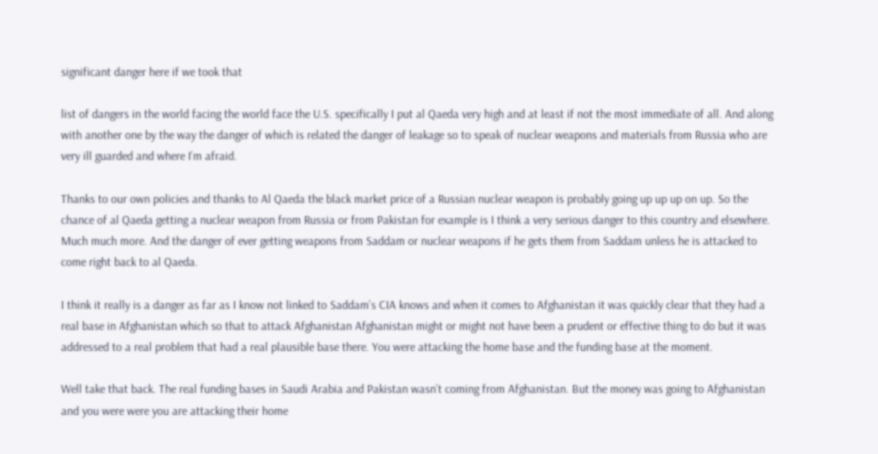significant danger here if we took that

list of dangers in the world facing the world face the U.S. specifically I put al Qaeda very high and at least if not the most immediate of all. And along with another one by the way the danger of which is related the danger of leakage so to speak of nuclear weapons and materials from Russia who are very ill guarded and where I’m afraid.

Thanks to our own policies and thanks to Al Qaeda the black market price of a Russian nuclear weapon is probably going up up up on up. So the chance of al Qaeda getting a nuclear weapon from Russia or from Pakistan for example is I think a very serious danger to this country and elsewhere. Much much more. And the danger of ever getting weapons from Saddam or nuclear weapons if he gets them from Saddam unless he is attacked to come right back to al Qaeda.

I think it really is a danger as far as I know not linked to Saddam’s CIA knows and when it comes to Afghanistan it was quickly clear that they had a real base in Afghanistan which so that to attack Afghanistan Afghanistan might or might not have been a prudent or effective thing to do but it was addressed to a real problem that had a real plausible base there. You were attacking the home base and the funding base at the moment.

Well take that back. The real funding bases in Saudi Arabia and Pakistan wasn’t coming from Afghanistan. But the money was going to Afghanistan and you were were you are attacking their home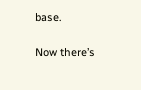base.

Now there’s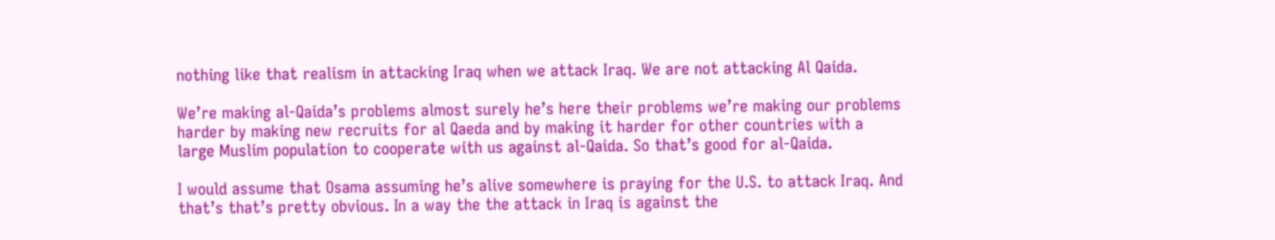nothing like that realism in attacking Iraq when we attack Iraq. We are not attacking Al Qaida.

We’re making al-Qaida’s problems almost surely he’s here their problems we’re making our problems harder by making new recruits for al Qaeda and by making it harder for other countries with a large Muslim population to cooperate with us against al-Qaida. So that’s good for al-Qaida.

I would assume that Osama assuming he’s alive somewhere is praying for the U.S. to attack Iraq. And that’s that’s pretty obvious. In a way the the attack in Iraq is against the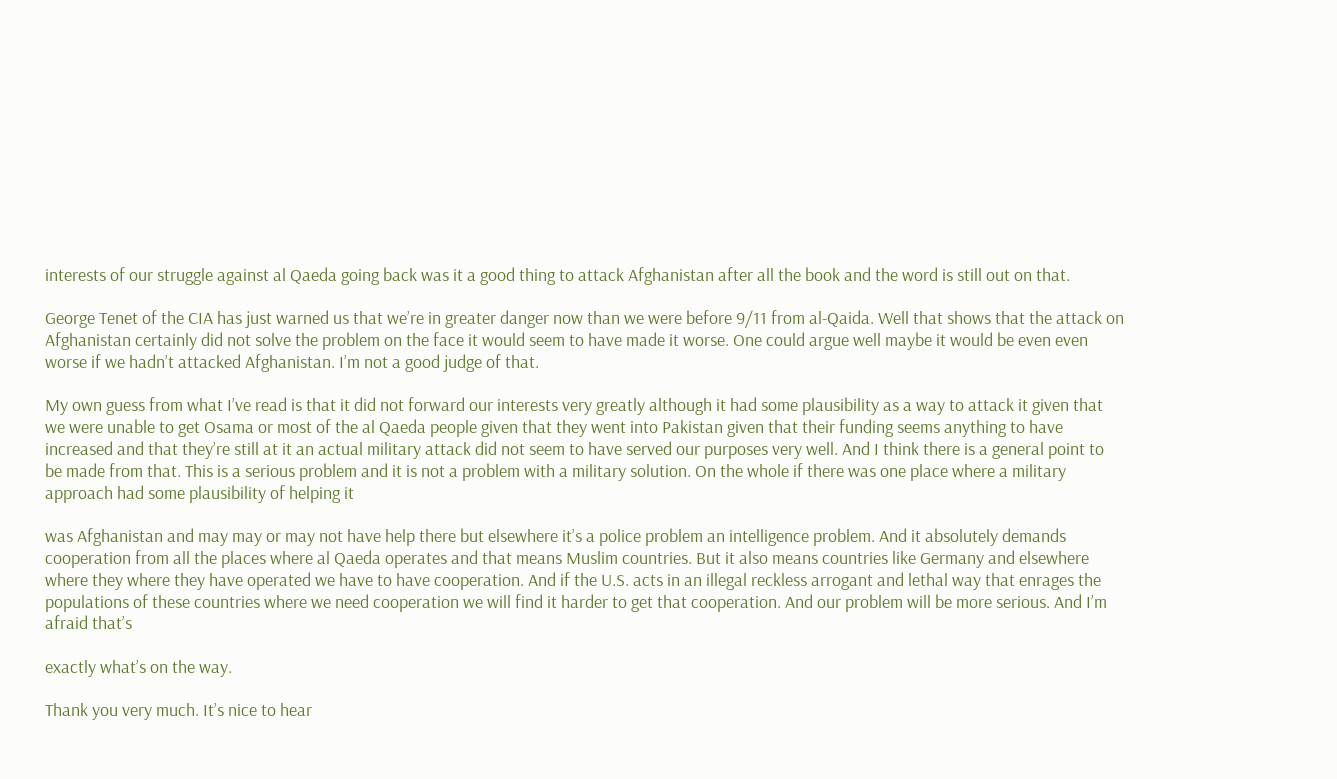interests of our struggle against al Qaeda going back was it a good thing to attack Afghanistan after all the book and the word is still out on that.

George Tenet of the CIA has just warned us that we’re in greater danger now than we were before 9/11 from al-Qaida. Well that shows that the attack on Afghanistan certainly did not solve the problem on the face it would seem to have made it worse. One could argue well maybe it would be even even worse if we hadn’t attacked Afghanistan. I’m not a good judge of that.

My own guess from what I’ve read is that it did not forward our interests very greatly although it had some plausibility as a way to attack it given that we were unable to get Osama or most of the al Qaeda people given that they went into Pakistan given that their funding seems anything to have increased and that they’re still at it an actual military attack did not seem to have served our purposes very well. And I think there is a general point to be made from that. This is a serious problem and it is not a problem with a military solution. On the whole if there was one place where a military approach had some plausibility of helping it

was Afghanistan and may may or may not have help there but elsewhere it’s a police problem an intelligence problem. And it absolutely demands cooperation from all the places where al Qaeda operates and that means Muslim countries. But it also means countries like Germany and elsewhere where they where they have operated we have to have cooperation. And if the U.S. acts in an illegal reckless arrogant and lethal way that enrages the populations of these countries where we need cooperation we will find it harder to get that cooperation. And our problem will be more serious. And I’m afraid that’s

exactly what’s on the way.

Thank you very much. It’s nice to hear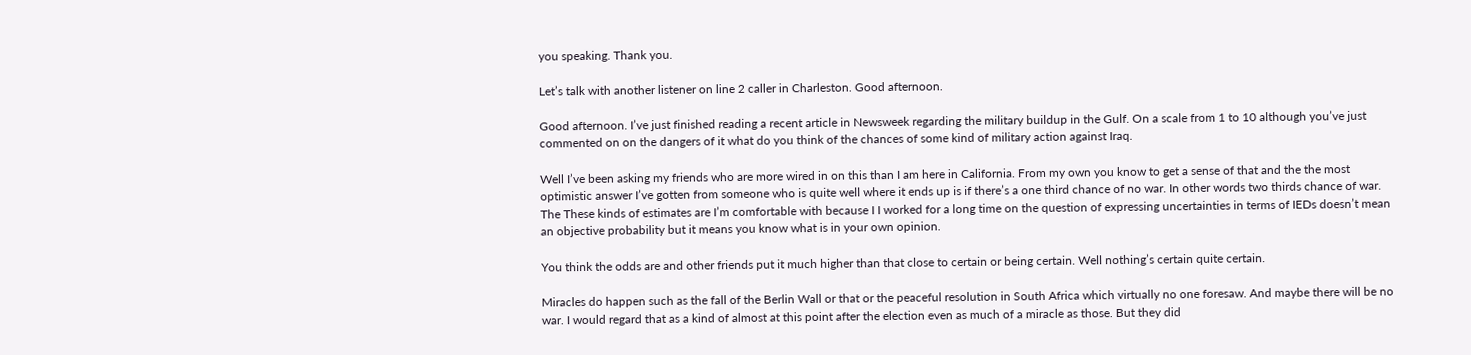you speaking. Thank you.

Let’s talk with another listener on line 2 caller in Charleston. Good afternoon.

Good afternoon. I’ve just finished reading a recent article in Newsweek regarding the military buildup in the Gulf. On a scale from 1 to 10 although you’ve just commented on on the dangers of it what do you think of the chances of some kind of military action against Iraq.

Well I’ve been asking my friends who are more wired in on this than I am here in California. From my own you know to get a sense of that and the the most optimistic answer I’ve gotten from someone who is quite well where it ends up is if there’s a one third chance of no war. In other words two thirds chance of war. The These kinds of estimates are I’m comfortable with because I I worked for a long time on the question of expressing uncertainties in terms of IEDs doesn’t mean an objective probability but it means you know what is in your own opinion.

You think the odds are and other friends put it much higher than that close to certain or being certain. Well nothing’s certain quite certain.

Miracles do happen such as the fall of the Berlin Wall or that or the peaceful resolution in South Africa which virtually no one foresaw. And maybe there will be no war. I would regard that as a kind of almost at this point after the election even as much of a miracle as those. But they did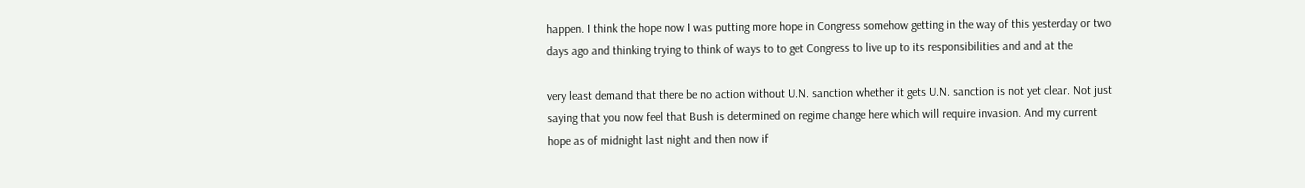happen. I think the hope now I was putting more hope in Congress somehow getting in the way of this yesterday or two days ago and thinking trying to think of ways to to get Congress to live up to its responsibilities and and at the

very least demand that there be no action without U.N. sanction whether it gets U.N. sanction is not yet clear. Not just saying that you now feel that Bush is determined on regime change here which will require invasion. And my current hope as of midnight last night and then now if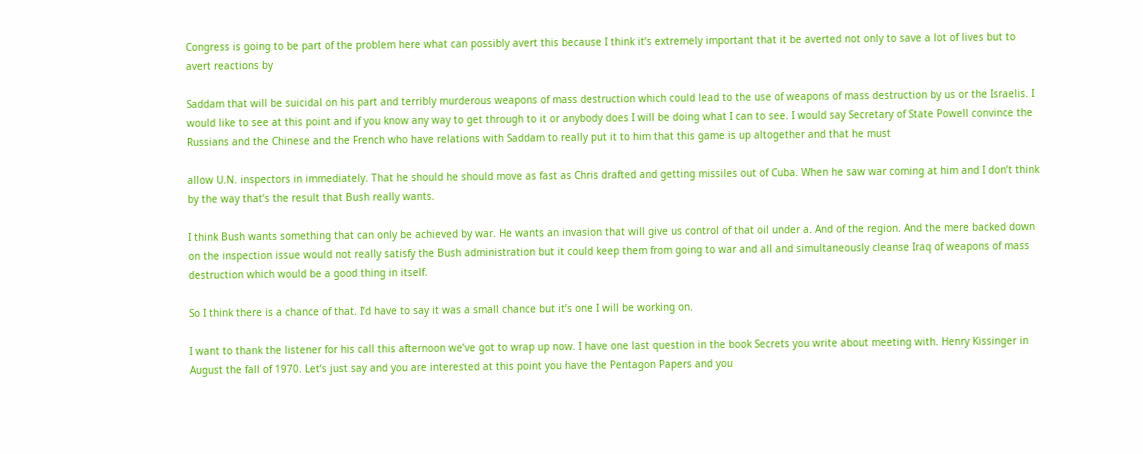Congress is going to be part of the problem here what can possibly avert this because I think it’s extremely important that it be averted not only to save a lot of lives but to avert reactions by

Saddam that will be suicidal on his part and terribly murderous weapons of mass destruction which could lead to the use of weapons of mass destruction by us or the Israelis. I would like to see at this point and if you know any way to get through to it or anybody does I will be doing what I can to see. I would say Secretary of State Powell convince the Russians and the Chinese and the French who have relations with Saddam to really put it to him that this game is up altogether and that he must

allow U.N. inspectors in immediately. That he should he should move as fast as Chris drafted and getting missiles out of Cuba. When he saw war coming at him and I don’t think by the way that’s the result that Bush really wants.

I think Bush wants something that can only be achieved by war. He wants an invasion that will give us control of that oil under a. And of the region. And the mere backed down on the inspection issue would not really satisfy the Bush administration but it could keep them from going to war and all and simultaneously cleanse Iraq of weapons of mass destruction which would be a good thing in itself.

So I think there is a chance of that. I’d have to say it was a small chance but it’s one I will be working on.

I want to thank the listener for his call this afternoon we’ve got to wrap up now. I have one last question in the book Secrets you write about meeting with. Henry Kissinger in August the fall of 1970. Let’s just say and you are interested at this point you have the Pentagon Papers and you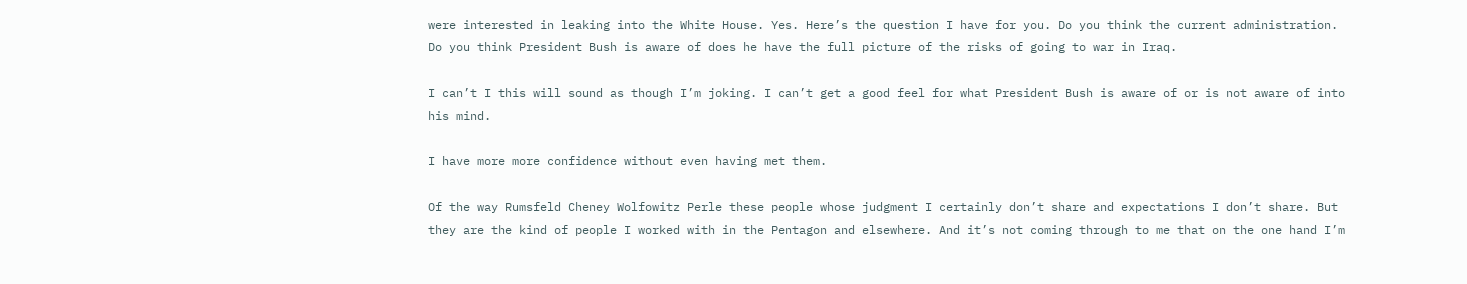were interested in leaking into the White House. Yes. Here’s the question I have for you. Do you think the current administration. Do you think President Bush is aware of does he have the full picture of the risks of going to war in Iraq.

I can’t I this will sound as though I’m joking. I can’t get a good feel for what President Bush is aware of or is not aware of into his mind.

I have more more confidence without even having met them.

Of the way Rumsfeld Cheney Wolfowitz Perle these people whose judgment I certainly don’t share and expectations I don’t share. But they are the kind of people I worked with in the Pentagon and elsewhere. And it’s not coming through to me that on the one hand I’m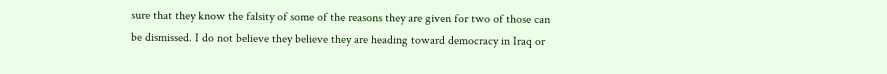sure that they know the falsity of some of the reasons they are given for two of those can be dismissed. I do not believe they believe they are heading toward democracy in Iraq or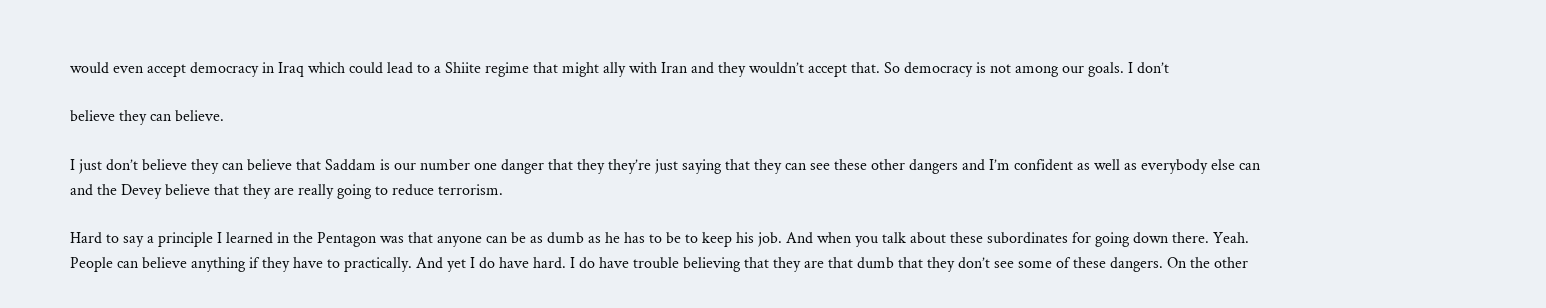would even accept democracy in Iraq which could lead to a Shiite regime that might ally with Iran and they wouldn’t accept that. So democracy is not among our goals. I don’t

believe they can believe.

I just don’t believe they can believe that Saddam is our number one danger that they they’re just saying that they can see these other dangers and I’m confident as well as everybody else can and the Devey believe that they are really going to reduce terrorism.

Hard to say a principle I learned in the Pentagon was that anyone can be as dumb as he has to be to keep his job. And when you talk about these subordinates for going down there. Yeah. People can believe anything if they have to practically. And yet I do have hard. I do have trouble believing that they are that dumb that they don’t see some of these dangers. On the other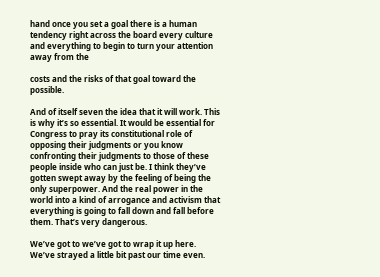hand once you set a goal there is a human tendency right across the board every culture and everything to begin to turn your attention away from the

costs and the risks of that goal toward the possible.

And of itself seven the idea that it will work. This is why it’s so essential. It would be essential for Congress to pray its constitutional role of opposing their judgments or you know confronting their judgments to those of these people inside who can just be. I think they’ve gotten swept away by the feeling of being the only superpower. And the real power in the world into a kind of arrogance and activism that everything is going to fall down and fall before them. That’s very dangerous.

We’ve got to we’ve got to wrap it up here. We’ve strayed a little bit past our time even.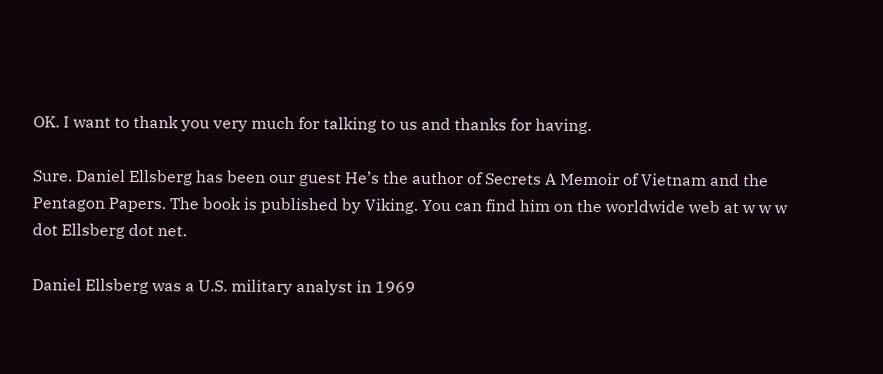OK. I want to thank you very much for talking to us and thanks for having.

Sure. Daniel Ellsberg has been our guest He’s the author of Secrets A Memoir of Vietnam and the Pentagon Papers. The book is published by Viking. You can find him on the worldwide web at w w w dot Ellsberg dot net.

Daniel Ellsberg was a U.S. military analyst in 1969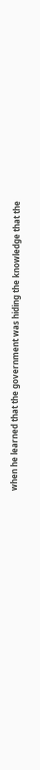when he learned that the government was hiding the knowledge that the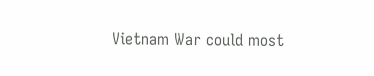Vietnam War could most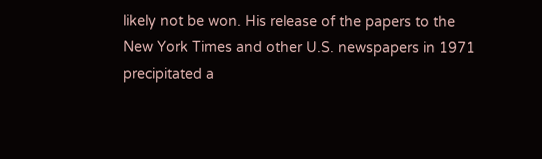likely not be won. His release of the papers to the New York Times and other U.S. newspapers in 1971 precipitated a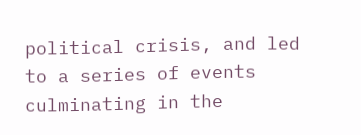political crisis, and led to a series of events culminating in the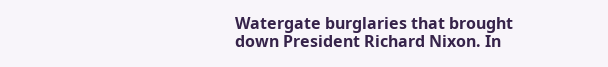Watergate burglaries that brought down President Richard Nixon. In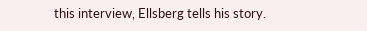this interview, Ellsberg tells his story.